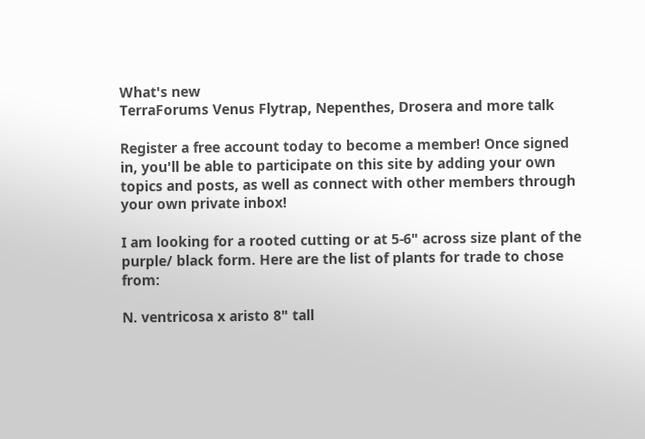What's new
TerraForums Venus Flytrap, Nepenthes, Drosera and more talk

Register a free account today to become a member! Once signed in, you'll be able to participate on this site by adding your own topics and posts, as well as connect with other members through your own private inbox!

I am looking for a rooted cutting or at 5-6" across size plant of the purple/ black form. Here are the list of plants for trade to chose from:

N. ventricosa x aristo 8" tall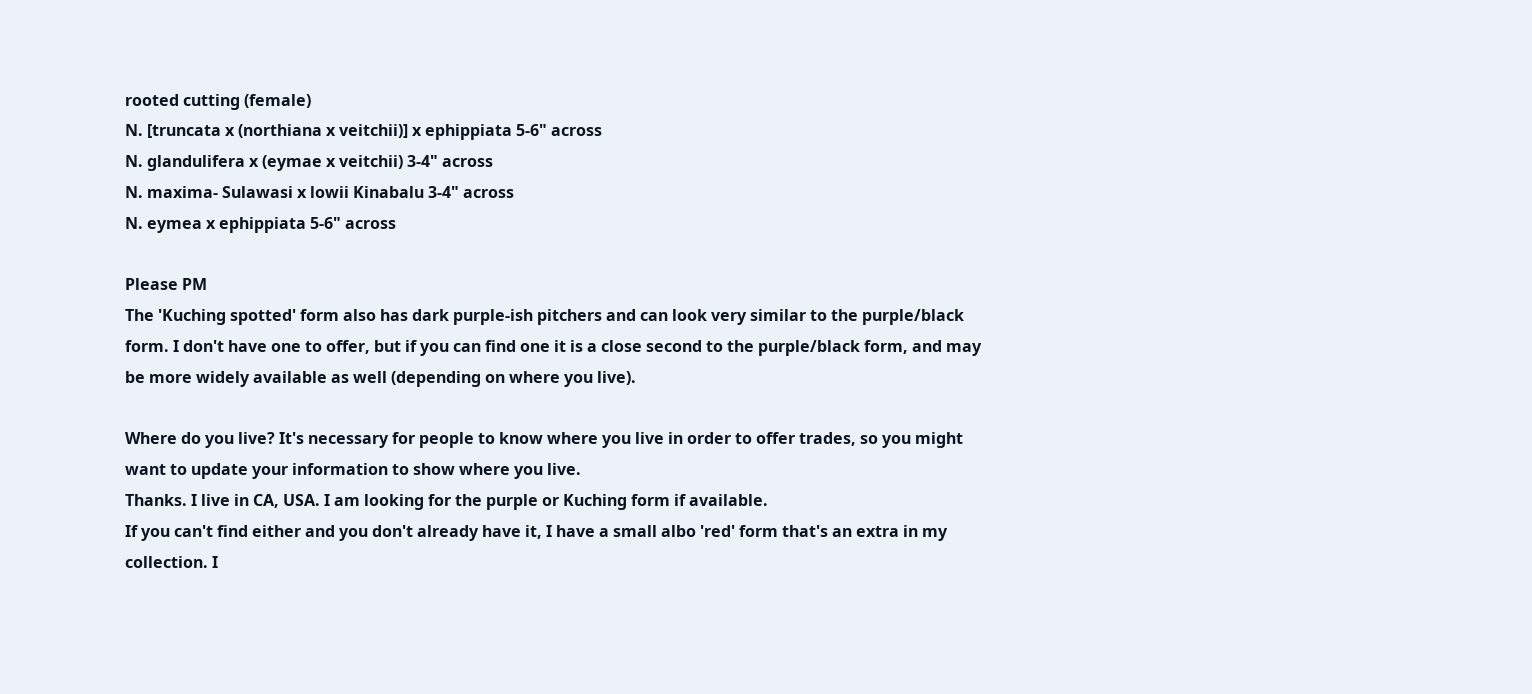rooted cutting (female)
N. [truncata x (northiana x veitchii)] x ephippiata 5-6" across
N. glandulifera x (eymae x veitchii) 3-4" across
N. maxima- Sulawasi x lowii Kinabalu 3-4" across
N. eymea x ephippiata 5-6" across

Please PM
The 'Kuching spotted' form also has dark purple-ish pitchers and can look very similar to the purple/black form. I don't have one to offer, but if you can find one it is a close second to the purple/black form, and may be more widely available as well (depending on where you live).

Where do you live? It's necessary for people to know where you live in order to offer trades, so you might want to update your information to show where you live.
Thanks. I live in CA, USA. I am looking for the purple or Kuching form if available.
If you can't find either and you don't already have it, I have a small albo 'red' form that's an extra in my collection. I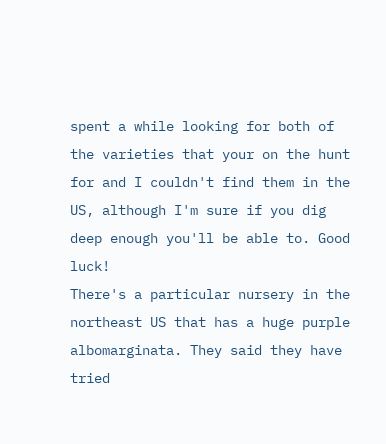spent a while looking for both of the varieties that your on the hunt for and I couldn't find them in the US, although I'm sure if you dig deep enough you'll be able to. Good luck!
There's a particular nursery in the northeast US that has a huge purple albomarginata. They said they have tried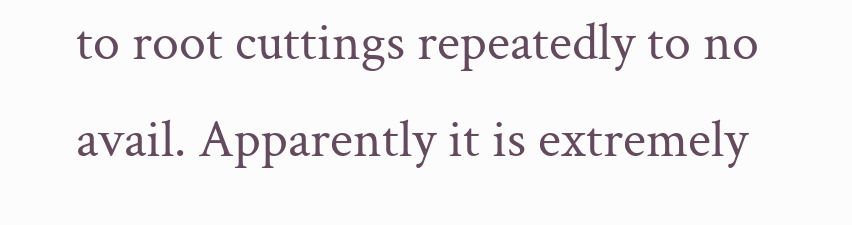to root cuttings repeatedly to no avail. Apparently it is extremely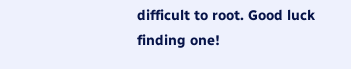difficult to root. Good luck finding one!